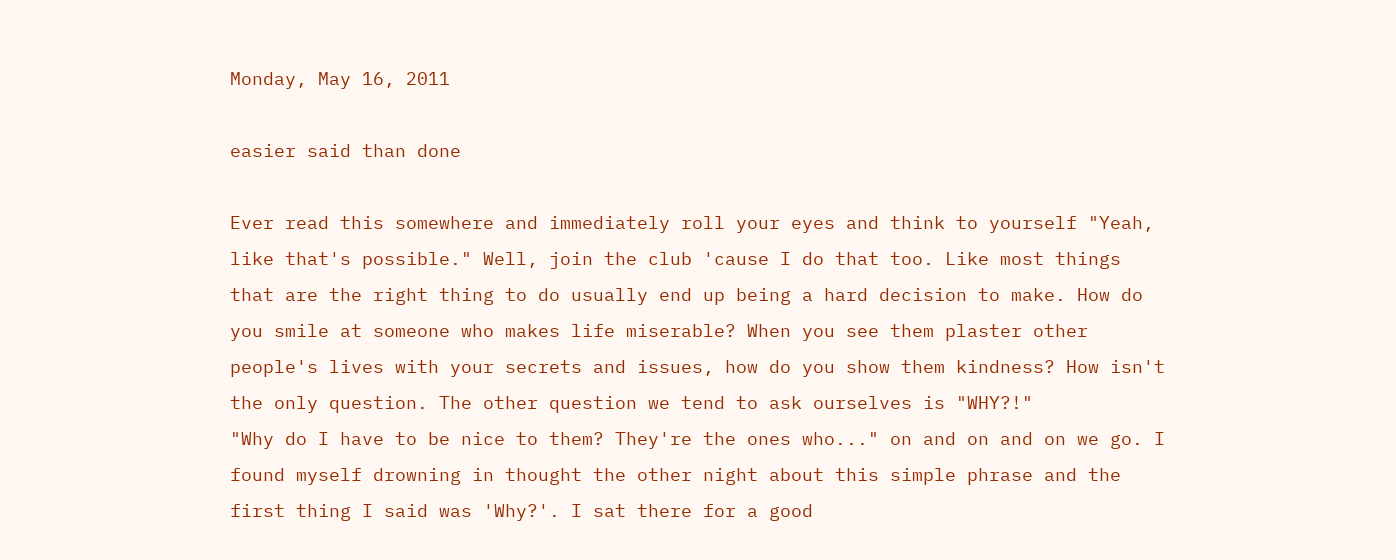Monday, May 16, 2011

easier said than done

Ever read this somewhere and immediately roll your eyes and think to yourself "Yeah, like that's possible." Well, join the club 'cause I do that too. Like most things that are the right thing to do usually end up being a hard decision to make. How do you smile at someone who makes life miserable? When you see them plaster other people's lives with your secrets and issues, how do you show them kindness? How isn't the only question. The other question we tend to ask ourselves is "WHY?!"
"Why do I have to be nice to them? They're the ones who..." on and on and on we go. I found myself drowning in thought the other night about this simple phrase and the first thing I said was 'Why?'. I sat there for a good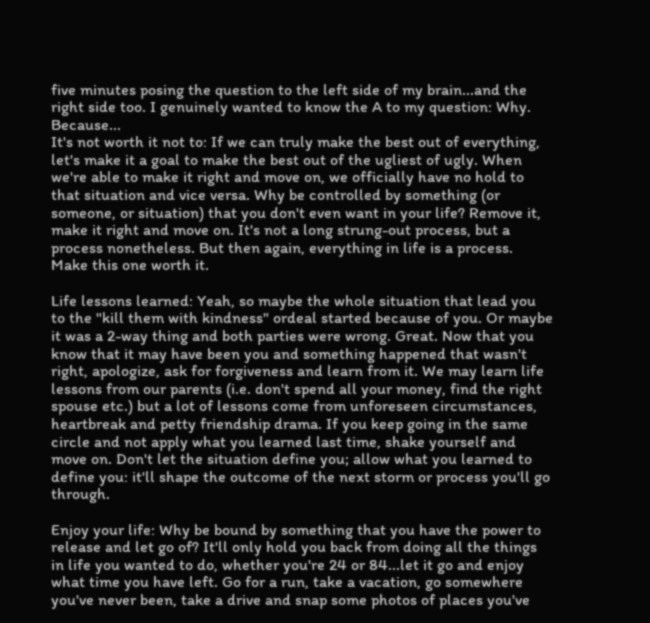five minutes posing the question to the left side of my brain...and the right side too. I genuinely wanted to know the A to my question: Why. Because...
It's not worth it not to: If we can truly make the best out of everything, let's make it a goal to make the best out of the ugliest of ugly. When we're able to make it right and move on, we officially have no hold to that situation and vice versa. Why be controlled by something (or someone, or situation) that you don't even want in your life? Remove it, make it right and move on. It's not a long strung-out process, but a process nonetheless. But then again, everything in life is a process. Make this one worth it.

Life lessons learned: Yeah, so maybe the whole situation that lead you to the "kill them with kindness" ordeal started because of you. Or maybe it was a 2-way thing and both parties were wrong. Great. Now that you know that it may have been you and something happened that wasn't right, apologize, ask for forgiveness and learn from it. We may learn life lessons from our parents (i.e. don't spend all your money, find the right spouse etc.) but a lot of lessons come from unforeseen circumstances, heartbreak and petty friendship drama. If you keep going in the same circle and not apply what you learned last time, shake yourself and move on. Don't let the situation define you; allow what you learned to define you: it'll shape the outcome of the next storm or process you'll go through.

Enjoy your life: Why be bound by something that you have the power to release and let go of? It'll only hold you back from doing all the things in life you wanted to do, whether you're 24 or 84...let it go and enjoy what time you have left. Go for a run, take a vacation, go somewhere you've never been, take a drive and snap some photos of places you've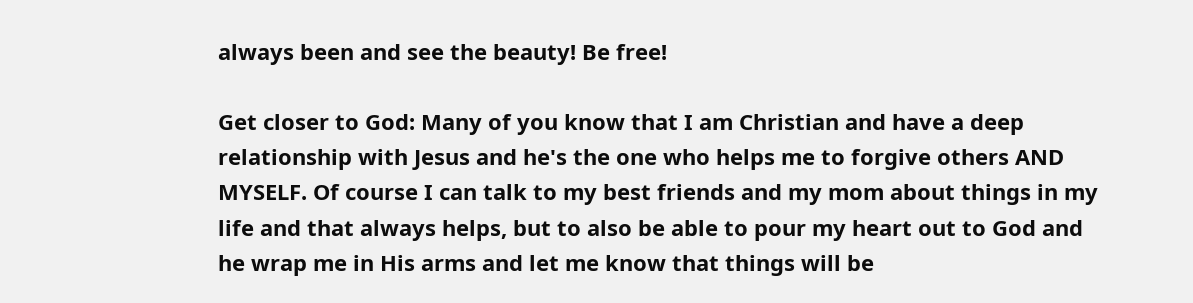always been and see the beauty! Be free!

Get closer to God: Many of you know that I am Christian and have a deep relationship with Jesus and he's the one who helps me to forgive others AND MYSELF. Of course I can talk to my best friends and my mom about things in my life and that always helps, but to also be able to pour my heart out to God and he wrap me in His arms and let me know that things will be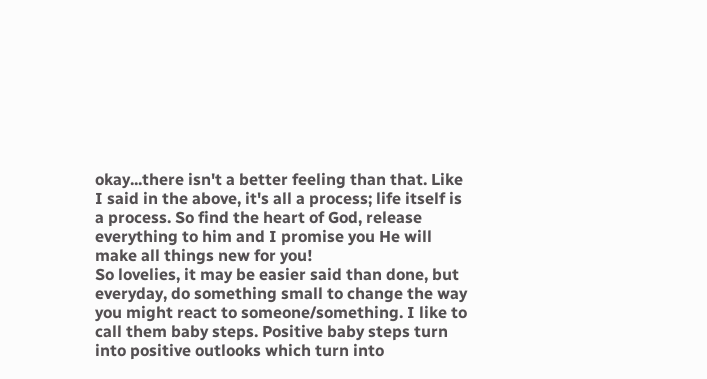okay...there isn't a better feeling than that. Like I said in the above, it's all a process; life itself is a process. So find the heart of God, release everything to him and I promise you He will make all things new for you!
So lovelies, it may be easier said than done, but everyday, do something small to change the way you might react to someone/something. I like to call them baby steps. Positive baby steps turn into positive outlooks which turn into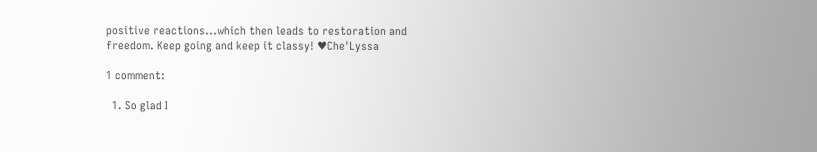positive reactions...which then leads to restoration and freedom. Keep going and keep it classy! ♥Che'Lyssa

1 comment:

  1. So glad I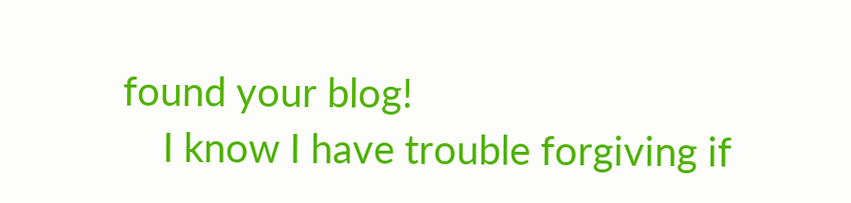found your blog!
    I know I have trouble forgiving if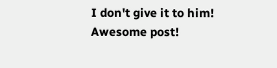I don't give it to him! Awesome post!